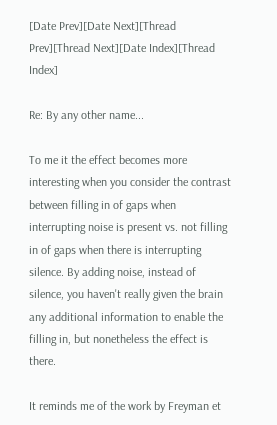[Date Prev][Date Next][Thread Prev][Thread Next][Date Index][Thread Index]

Re: By any other name...

To me it the effect becomes more interesting when you consider the contrast between filling in of gaps when interrupting noise is present vs. not filling in of gaps when there is interrupting silence. By adding noise, instead of silence, you haven't really given the brain any additional information to enable the filling in, but nonetheless the effect is there.

It reminds me of the work by Freyman et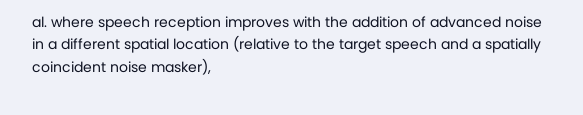al. where speech reception improves with the addition of advanced noise in a different spatial location (relative to the target speech and a spatially coincident noise masker),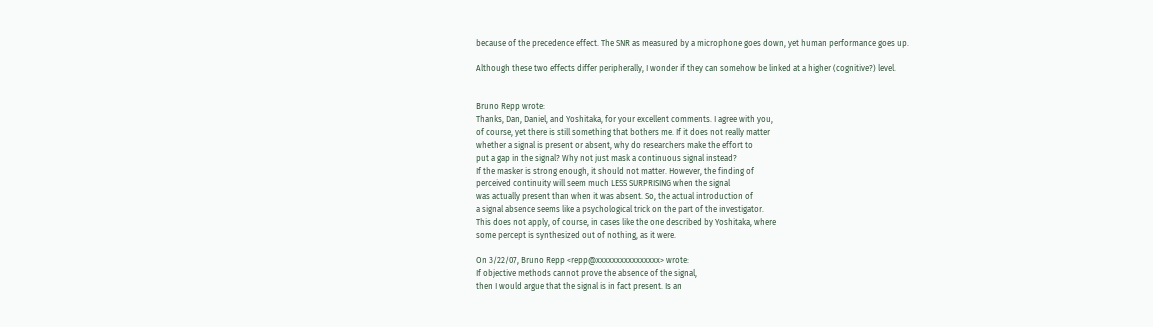because of the precedence effect. The SNR as measured by a microphone goes down, yet human performance goes up.

Although these two effects differ peripherally, I wonder if they can somehow be linked at a higher (cognitive?) level.


Bruno Repp wrote:
Thanks, Dan, Daniel, and Yoshitaka, for your excellent comments. I agree with you,
of course, yet there is still something that bothers me. If it does not really matter
whether a signal is present or absent, why do researchers make the effort to
put a gap in the signal? Why not just mask a continuous signal instead?
If the masker is strong enough, it should not matter. However, the finding of
perceived continuity will seem much LESS SURPRISING when the signal
was actually present than when it was absent. So, the actual introduction of
a signal absence seems like a psychological trick on the part of the investigator.
This does not apply, of course, in cases like the one described by Yoshitaka, where
some percept is synthesized out of nothing, as it were.

On 3/22/07, Bruno Repp <repp@xxxxxxxxxxxxxxxx> wrote:
If objective methods cannot prove the absence of the signal,
then I would argue that the signal is in fact present. Is an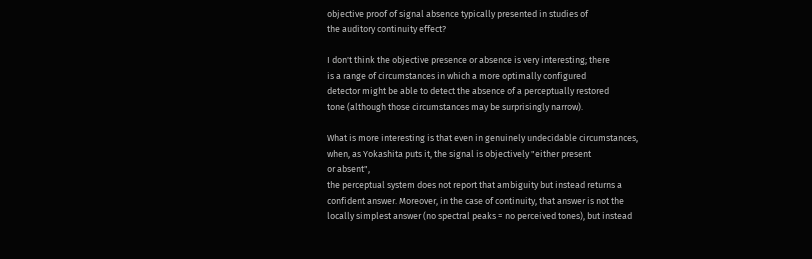objective proof of signal absence typically presented in studies of
the auditory continuity effect?

I don't think the objective presence or absence is very interesting; there
is a range of circumstances in which a more optimally configured
detector might be able to detect the absence of a perceptually restored
tone (although those circumstances may be surprisingly narrow).

What is more interesting is that even in genuinely undecidable circumstances,
when, as Yokashita puts it, the signal is objectively "either present
or absent",
the perceptual system does not report that ambiguity but instead returns a
confident answer. Moreover, in the case of continuity, that answer is not the
locally simplest answer (no spectral peaks = no perceived tones), but instead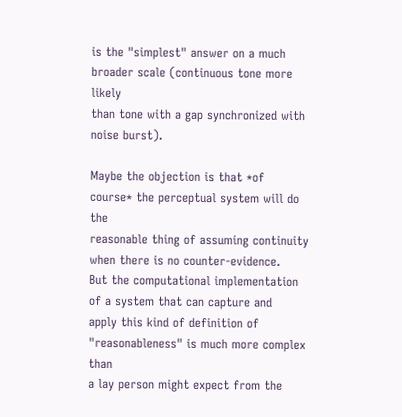is the "simplest" answer on a much broader scale (continuous tone more likely
than tone with a gap synchronized with noise burst).

Maybe the objection is that *of course* the perceptual system will do the
reasonable thing of assuming continuity when there is no counter-evidence.
But the computational implementation of a system that can capture and
apply this kind of definition of "reasonableness" is much more complex than
a lay person might expect from the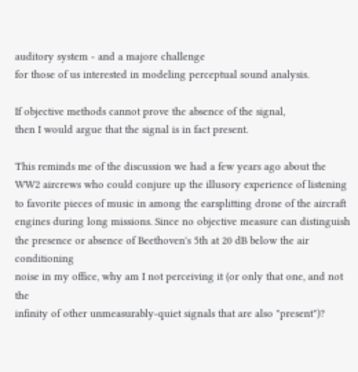auditory system - and a majore challenge
for those of us interested in modeling perceptual sound analysis.

If objective methods cannot prove the absence of the signal,
then I would argue that the signal is in fact present.

This reminds me of the discussion we had a few years ago about the
WW2 aircrews who could conjure up the illusory experience of listening
to favorite pieces of music in among the earsplitting drone of the aircraft
engines during long missions. Since no objective measure can distinguish
the presence or absence of Beethoven's 5th at 20 dB below the air conditioning
noise in my office, why am I not perceiving it (or only that one, and not the
infinity of other unmeasurably-quiet signals that are also "present")?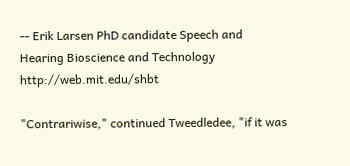-- Erik Larsen PhD candidate Speech and Hearing Bioscience and Technology http://web.mit.edu/shbt

"Contrariwise," continued Tweedledee, "if it was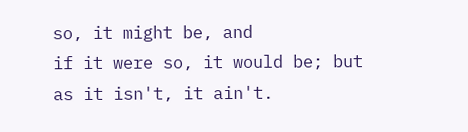so, it might be, and
if it were so, it would be; but as it isn't, it ain't.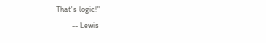That's logic!"
        -- Lewis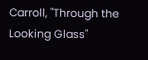Carroll, "Through the Looking Glass"